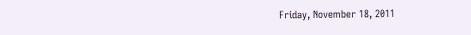Friday, November 18, 2011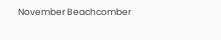November Beachcomber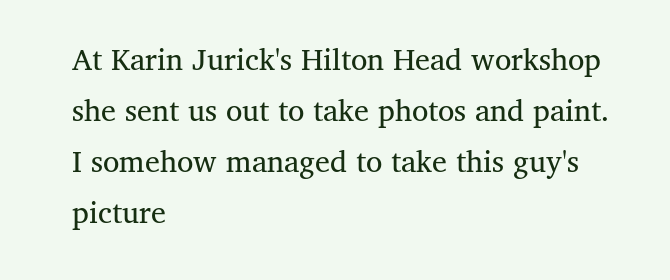At Karin Jurick's Hilton Head workshop she sent us out to take photos and paint. I somehow managed to take this guy's picture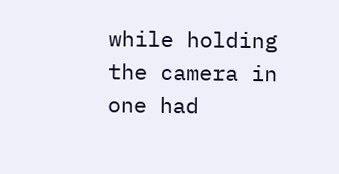while holding the camera in one had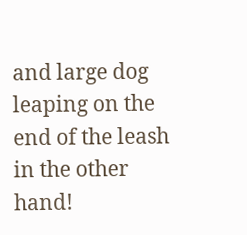and large dog leaping on the end of the leash in the other hand!